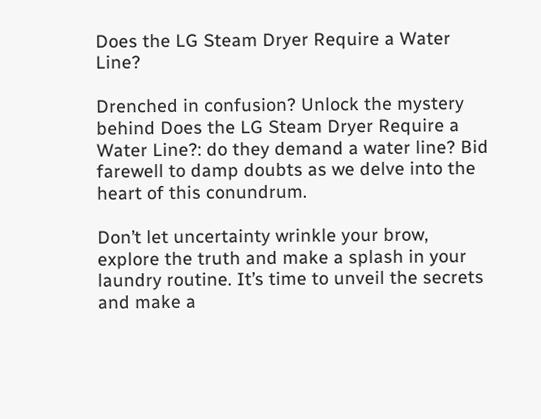Does the LG Steam Dryer Require a Water Line?

Drenched in confusion? Unlock the mystery behind Does the LG Steam Dryer Require a Water Line?: do they demand a water line? Bid farewell to damp doubts as we delve into the heart of this conundrum.

Don’t let uncertainty wrinkle your brow, explore the truth and make a splash in your laundry routine. It’s time to unveil the secrets and make a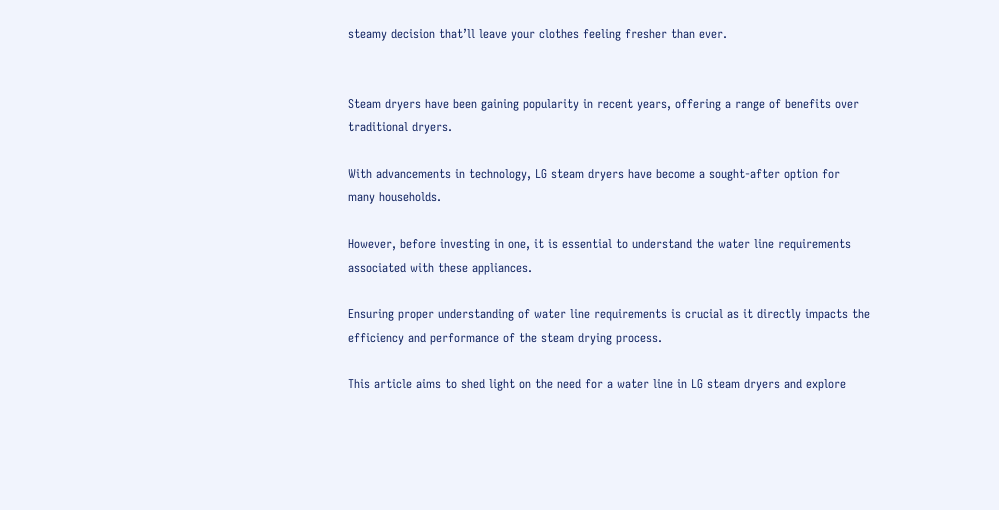steamy decision that’ll leave your clothes feeling fresher than ever.


Steam dryers have been gaining popularity in recent years, offering a range of benefits over traditional dryers.

With advancements in technology, LG steam dryers have become a sought-after option for many households.

However, before investing in one, it is essential to understand the water line requirements associated with these appliances.

Ensuring proper understanding of water line requirements is crucial as it directly impacts the efficiency and performance of the steam drying process.

This article aims to shed light on the need for a water line in LG steam dryers and explore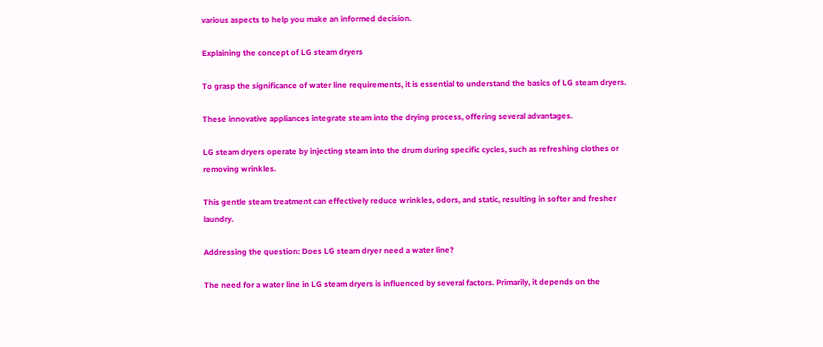various aspects to help you make an informed decision.

Explaining the concept of LG steam dryers

To grasp the significance of water line requirements, it is essential to understand the basics of LG steam dryers.

These innovative appliances integrate steam into the drying process, offering several advantages.

LG steam dryers operate by injecting steam into the drum during specific cycles, such as refreshing clothes or removing wrinkles.

This gentle steam treatment can effectively reduce wrinkles, odors, and static, resulting in softer and fresher laundry.

Addressing the question: Does LG steam dryer need a water line?

The need for a water line in LG steam dryers is influenced by several factors. Primarily, it depends on the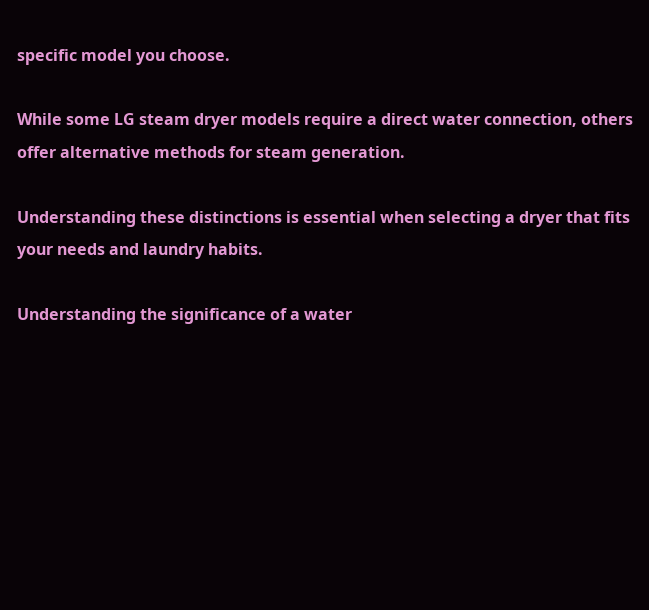specific model you choose.

While some LG steam dryer models require a direct water connection, others offer alternative methods for steam generation.

Understanding these distinctions is essential when selecting a dryer that fits your needs and laundry habits.

Understanding the significance of a water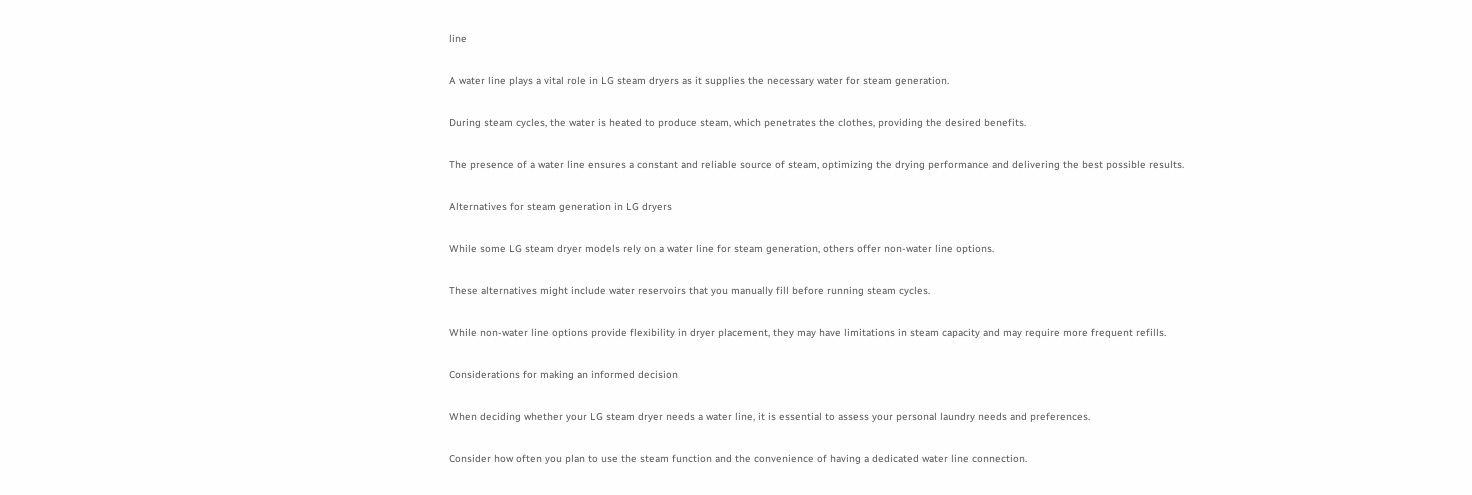line

A water line plays a vital role in LG steam dryers as it supplies the necessary water for steam generation.

During steam cycles, the water is heated to produce steam, which penetrates the clothes, providing the desired benefits.

The presence of a water line ensures a constant and reliable source of steam, optimizing the drying performance and delivering the best possible results.

Alternatives for steam generation in LG dryers

While some LG steam dryer models rely on a water line for steam generation, others offer non-water line options.

These alternatives might include water reservoirs that you manually fill before running steam cycles.

While non-water line options provide flexibility in dryer placement, they may have limitations in steam capacity and may require more frequent refills.

Considerations for making an informed decision

When deciding whether your LG steam dryer needs a water line, it is essential to assess your personal laundry needs and preferences.

Consider how often you plan to use the steam function and the convenience of having a dedicated water line connection.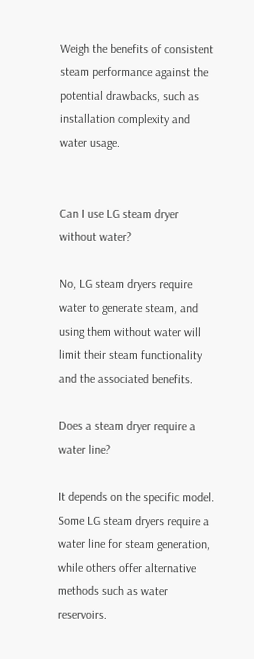Weigh the benefits of consistent steam performance against the potential drawbacks, such as installation complexity and water usage.


Can I use LG steam dryer without water?

No, LG steam dryers require water to generate steam, and using them without water will limit their steam functionality and the associated benefits.

Does a steam dryer require a water line?

It depends on the specific model. Some LG steam dryers require a water line for steam generation, while others offer alternative methods such as water reservoirs.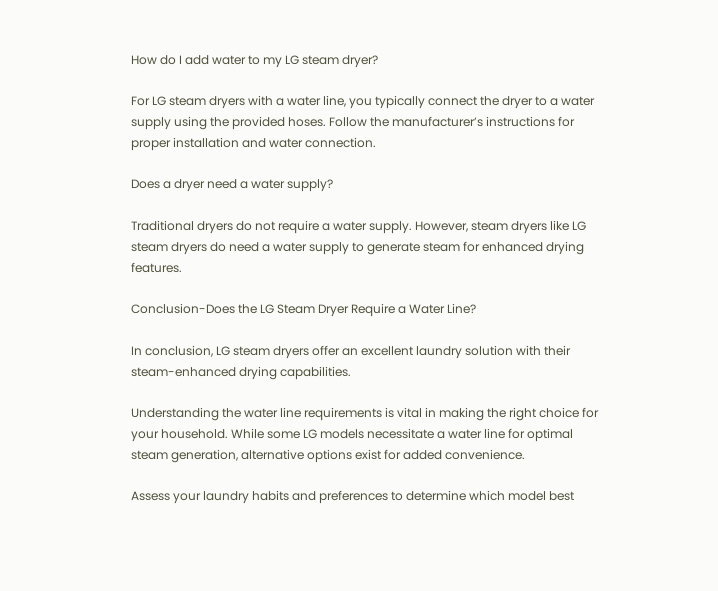How do I add water to my LG steam dryer?

For LG steam dryers with a water line, you typically connect the dryer to a water supply using the provided hoses. Follow the manufacturer’s instructions for proper installation and water connection.

Does a dryer need a water supply?

Traditional dryers do not require a water supply. However, steam dryers like LG steam dryers do need a water supply to generate steam for enhanced drying features.

Conclusion-Does the LG Steam Dryer Require a Water Line?

In conclusion, LG steam dryers offer an excellent laundry solution with their steam-enhanced drying capabilities.

Understanding the water line requirements is vital in making the right choice for your household. While some LG models necessitate a water line for optimal steam generation, alternative options exist for added convenience.

Assess your laundry habits and preferences to determine which model best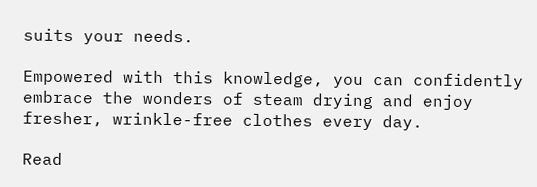suits your needs.

Empowered with this knowledge, you can confidently embrace the wonders of steam drying and enjoy fresher, wrinkle-free clothes every day.

Read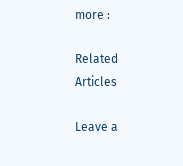more :

Related Articles

Leave a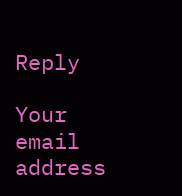Reply

Your email address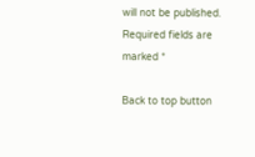will not be published. Required fields are marked *

Back to top button